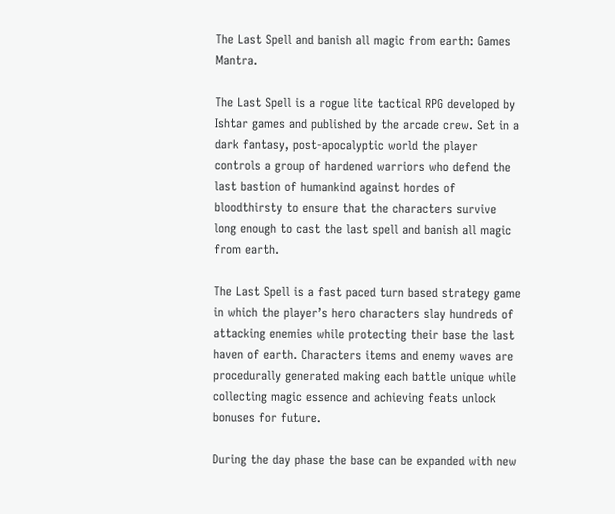The Last Spell and banish all magic from earth: Games Mantra.

The Last Spell is a rogue lite tactical RPG developed by Ishtar games and published by the arcade crew. Set in a dark fantasy, post-apocalyptic world the player controls a group of hardened warriors who defend the last bastion of humankind against hordes of bloodthirsty to ensure that the characters survive long enough to cast the last spell and banish all magic from earth.

The Last Spell is a fast paced turn based strategy game in which the player’s hero characters slay hundreds of attacking enemies while protecting their base the last haven of earth. Characters items and enemy waves are procedurally generated making each battle unique while collecting magic essence and achieving feats unlock bonuses for future.

During the day phase the base can be expanded with new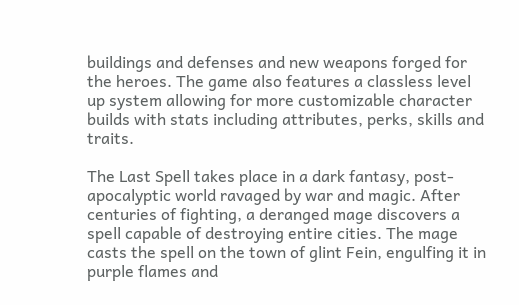buildings and defenses and new weapons forged for the heroes. The game also features a classless level up system allowing for more customizable character builds with stats including attributes, perks, skills and traits.

The Last Spell takes place in a dark fantasy, post-apocalyptic world ravaged by war and magic. After centuries of fighting, a deranged mage discovers a spell capable of destroying entire cities. The mage casts the spell on the town of glint Fein, engulfing it in purple flames and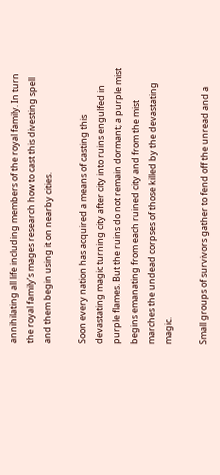annihilating all life including members of the royal family. In turn the royal family’s mages research how to cast this divesting spell and them begin using it on nearby cities.

Soon every nation has acquired a means of casting this devastating magic turning city after city into ruins engulfed in purple flames. But the ruins do not remain dormant; a purple mist begins emanating from each ruined city and from the mist marches the undead corpses of those killed by the devastating magic.

Small groups of survivors gather to fend off the unread and a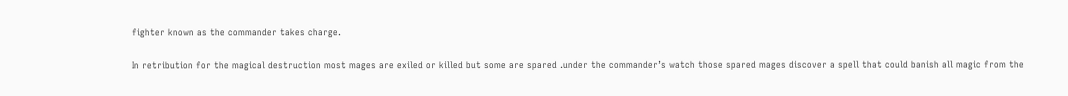fighter known as the commander takes charge.

In retribution for the magical destruction most mages are exiled or killed but some are spared .under the commander’s watch those spared mages discover a spell that could banish all magic from the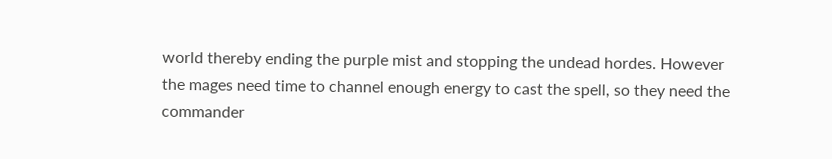world thereby ending the purple mist and stopping the undead hordes. However the mages need time to channel enough energy to cast the spell, so they need the commander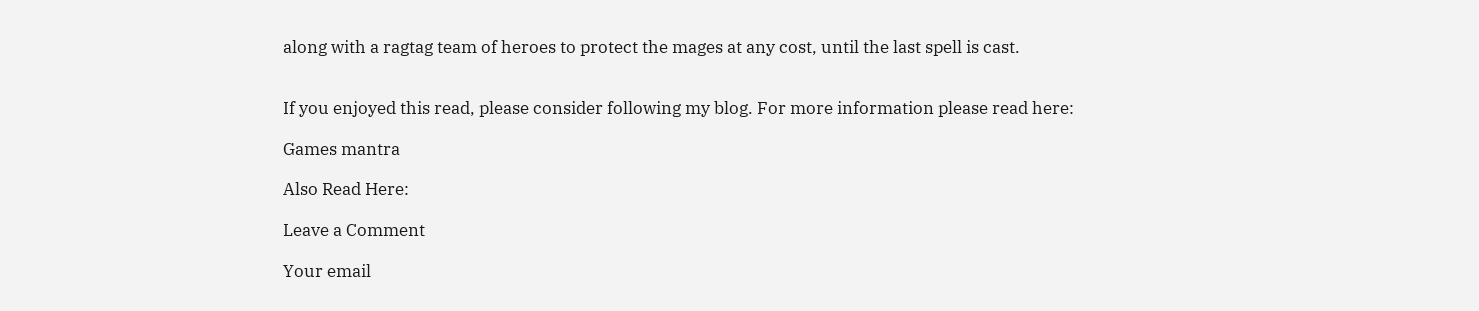along with a ragtag team of heroes to protect the mages at any cost, until the last spell is cast.


If you enjoyed this read, please consider following my blog. For more information please read here:

Games mantra

Also Read Here:

Leave a Comment

Your email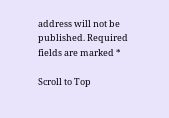address will not be published. Required fields are marked *

Scroll to Top